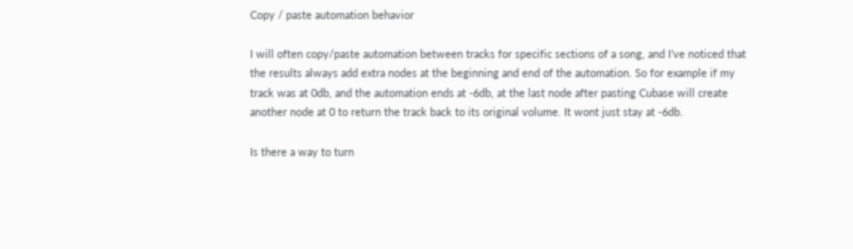Copy / paste automation behavior

I will often copy/paste automation between tracks for specific sections of a song, and I’ve noticed that the results always add extra nodes at the beginning and end of the automation. So for example if my track was at 0db, and the automation ends at -6db, at the last node after pasting Cubase will create another node at 0 to return the track back to its original volume. It wont just stay at -6db.

Is there a way to turn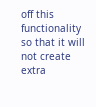off this functionality so that it will not create extra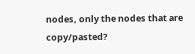nodes, only the nodes that are copy/pasted?